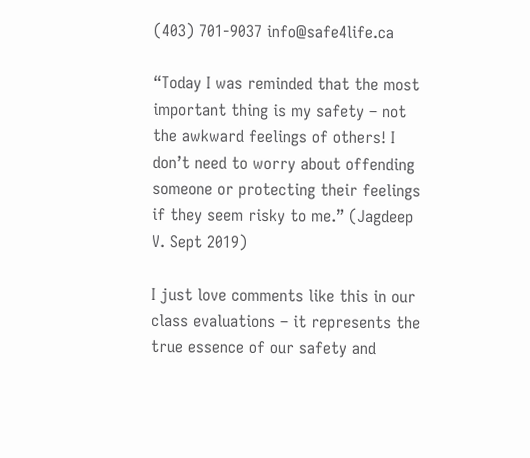(403) 701-9037 info@safe4life.ca

“Today I was reminded that the most important thing is my safety – not the awkward feelings of others! I don’t need to worry about offending someone or protecting their feelings if they seem risky to me.” (Jagdeep V. Sept 2019)

I just love comments like this in our class evaluations – it represents the true essence of our safety and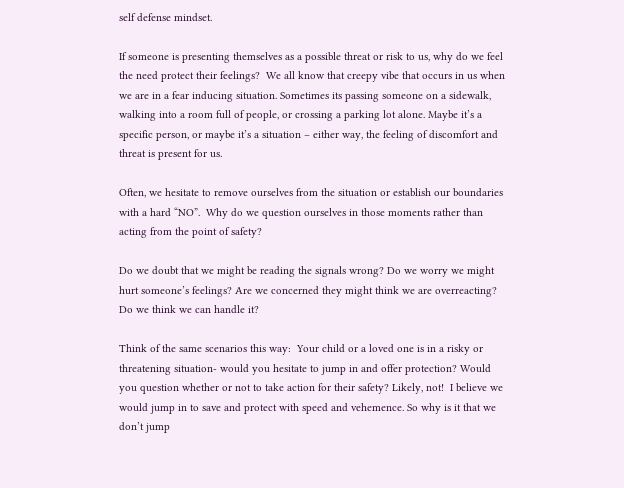self defense mindset.

If someone is presenting themselves as a possible threat or risk to us, why do we feel the need protect their feelings?  We all know that creepy vibe that occurs in us when we are in a fear inducing situation. Sometimes its passing someone on a sidewalk, walking into a room full of people, or crossing a parking lot alone. Maybe it’s a specific person, or maybe it’s a situation – either way, the feeling of discomfort and threat is present for us.

Often, we hesitate to remove ourselves from the situation or establish our boundaries with a hard “NO”.  Why do we question ourselves in those moments rather than acting from the point of safety?

Do we doubt that we might be reading the signals wrong? Do we worry we might hurt someone’s feelings? Are we concerned they might think we are overreacting? Do we think we can handle it?

Think of the same scenarios this way:  Your child or a loved one is in a risky or threatening situation- would you hesitate to jump in and offer protection? Would you question whether or not to take action for their safety? Likely, not!  I believe we would jump in to save and protect with speed and vehemence. So why is it that we don’t jump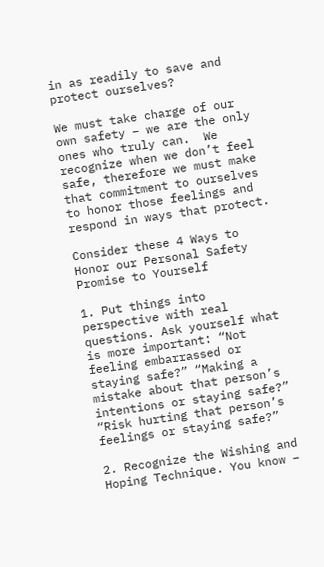in as readily to save and protect ourselves?

We must take charge of our own safety – we are the only ones who truly can.  We recognize when we don’t feel safe, therefore we must make that commitment to ourselves to honor those feelings and respond in ways that protect.

Consider these 4 Ways to Honor our Personal Safety Promise to Yourself

1. Put things into perspective with real questions. Ask yourself what is more important: “Not feeling embarrassed or staying safe?” “Making a mistake about that person’s intentions or staying safe?” “Risk hurting that person’s feelings or staying safe?”

2. Recognize the Wishing and Hoping Technique. You know –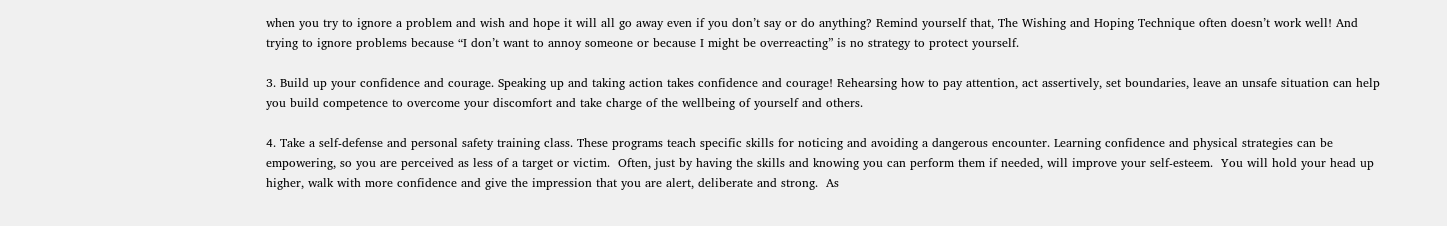when you try to ignore a problem and wish and hope it will all go away even if you don’t say or do anything? Remind yourself that, The Wishing and Hoping Technique often doesn’t work well! And trying to ignore problems because “I don’t want to annoy someone or because I might be overreacting” is no strategy to protect yourself.

3. Build up your confidence and courage. Speaking up and taking action takes confidence and courage! Rehearsing how to pay attention, act assertively, set boundaries, leave an unsafe situation can help you build competence to overcome your discomfort and take charge of the wellbeing of yourself and others.

4. Take a self-defense and personal safety training class. These programs teach specific skills for noticing and avoiding a dangerous encounter. Learning confidence and physical strategies can be empowering, so you are perceived as less of a target or victim.  Often, just by having the skills and knowing you can perform them if needed, will improve your self-esteem.  You will hold your head up higher, walk with more confidence and give the impression that you are alert, deliberate and strong.  As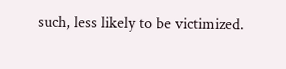such, less likely to be victimized.